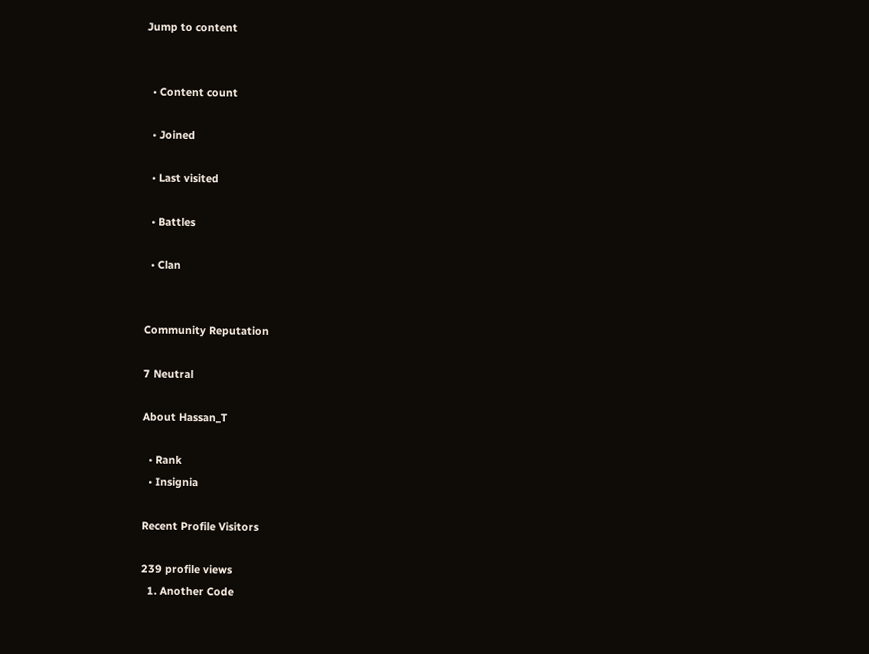Jump to content


  • Content count

  • Joined

  • Last visited

  • Battles

  • Clan


Community Reputation

7 Neutral

About Hassan_T

  • Rank
  • Insignia

Recent Profile Visitors

239 profile views
  1. Another Code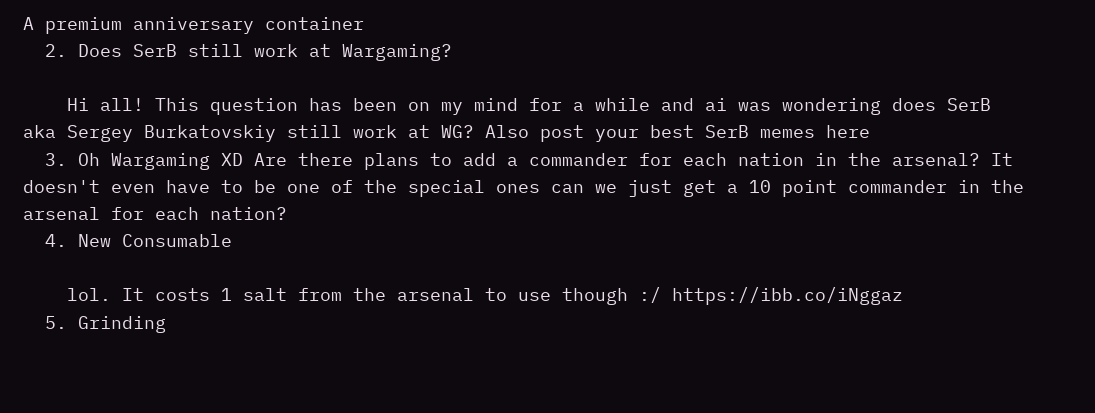A premium anniversary container
  2. Does SerB still work at Wargaming?

    Hi all! This question has been on my mind for a while and ai was wondering does SerB aka Sergey Burkatovskiy still work at WG? Also post your best SerB memes here
  3. Oh Wargaming XD Are there plans to add a commander for each nation in the arsenal? It doesn't even have to be one of the special ones can we just get a 10 point commander in the arsenal for each nation?
  4. New Consumable

    lol. It costs 1 salt from the arsenal to use though :/ https://ibb.co/iNggaz
  5. Grinding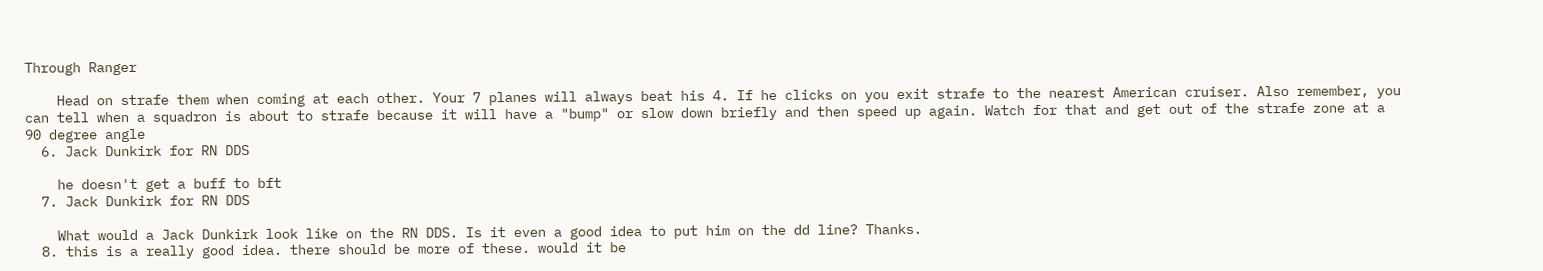Through Ranger

    Head on strafe them when coming at each other. Your 7 planes will always beat his 4. If he clicks on you exit strafe to the nearest American cruiser. Also remember, you can tell when a squadron is about to strafe because it will have a "bump" or slow down briefly and then speed up again. Watch for that and get out of the strafe zone at a 90 degree angle
  6. Jack Dunkirk for RN DDS

    he doesn't get a buff to bft
  7. Jack Dunkirk for RN DDS

    What would a Jack Dunkirk look like on the RN DDS. Is it even a good idea to put him on the dd line? Thanks.
  8. this is a really good idea. there should be more of these. would it be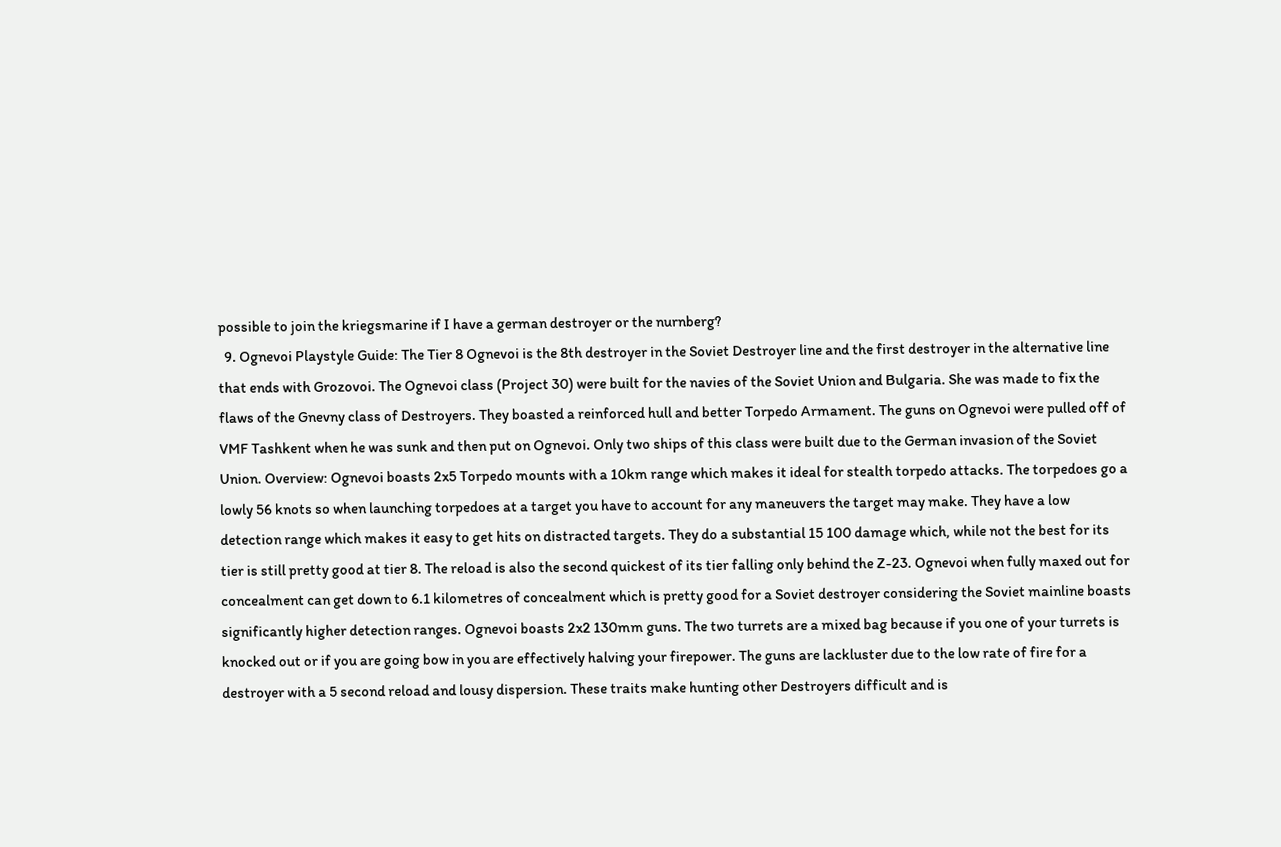possible to join the kriegsmarine if I have a german destroyer or the nurnberg?
  9. Ognevoi Playstyle Guide: The Tier 8 Ognevoi is the 8th destroyer in the Soviet Destroyer line and the first destroyer in the alternative line that ends with Grozovoi. The Ognevoi class (Project 30) were built for the navies of the Soviet Union and Bulgaria. She was made to fix the flaws of the Gnevny class of Destroyers. They boasted a reinforced hull and better Torpedo Armament. The guns on Ognevoi were pulled off of VMF Tashkent when he was sunk and then put on Ognevoi. Only two ships of this class were built due to the German invasion of the Soviet Union. Overview: Ognevoi boasts 2x5 Torpedo mounts with a 10km range which makes it ideal for stealth torpedo attacks. The torpedoes go a lowly 56 knots so when launching torpedoes at a target you have to account for any maneuvers the target may make. They have a low detection range which makes it easy to get hits on distracted targets. They do a substantial 15 100 damage which, while not the best for its tier is still pretty good at tier 8. The reload is also the second quickest of its tier falling only behind the Z-23. Ognevoi when fully maxed out for concealment can get down to 6.1 kilometres of concealment which is pretty good for a Soviet destroyer considering the Soviet mainline boasts significantly higher detection ranges. Ognevoi boasts 2x2 130mm guns. The two turrets are a mixed bag because if you one of your turrets is knocked out or if you are going bow in you are effectively halving your firepower. The guns are lackluster due to the low rate of fire for a destroyer with a 5 second reload and lousy dispersion. These traits make hunting other Destroyers difficult and is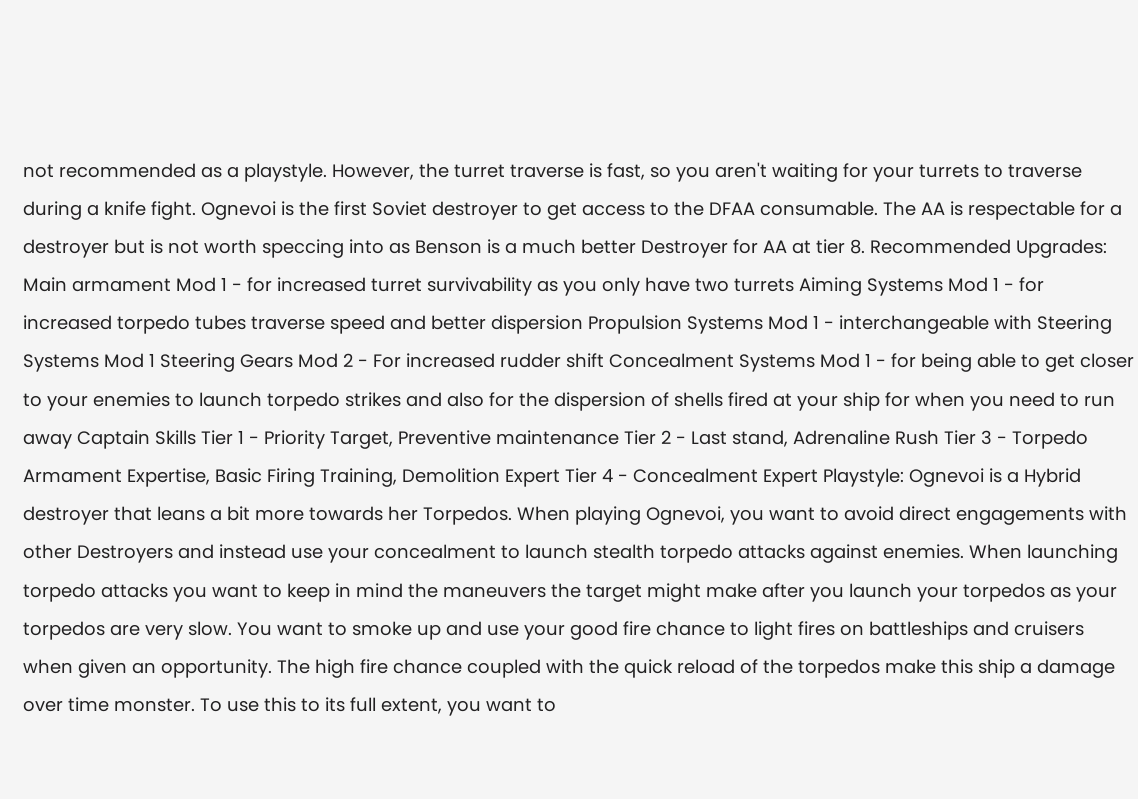not recommended as a playstyle. However, the turret traverse is fast, so you aren't waiting for your turrets to traverse during a knife fight. Ognevoi is the first Soviet destroyer to get access to the DFAA consumable. The AA is respectable for a destroyer but is not worth speccing into as Benson is a much better Destroyer for AA at tier 8. Recommended Upgrades: Main armament Mod 1 - for increased turret survivability as you only have two turrets Aiming Systems Mod 1 - for increased torpedo tubes traverse speed and better dispersion Propulsion Systems Mod 1 - interchangeable with Steering Systems Mod 1 Steering Gears Mod 2 - For increased rudder shift Concealment Systems Mod 1 - for being able to get closer to your enemies to launch torpedo strikes and also for the dispersion of shells fired at your ship for when you need to run away Captain Skills Tier 1 - Priority Target, Preventive maintenance Tier 2 - Last stand, Adrenaline Rush Tier 3 - Torpedo Armament Expertise, Basic Firing Training, Demolition Expert Tier 4 - Concealment Expert Playstyle: Ognevoi is a Hybrid destroyer that leans a bit more towards her Torpedos. When playing Ognevoi, you want to avoid direct engagements with other Destroyers and instead use your concealment to launch stealth torpedo attacks against enemies. When launching torpedo attacks you want to keep in mind the maneuvers the target might make after you launch your torpedos as your torpedos are very slow. You want to smoke up and use your good fire chance to light fires on battleships and cruisers when given an opportunity. The high fire chance coupled with the quick reload of the torpedos make this ship a damage over time monster. To use this to its full extent, you want to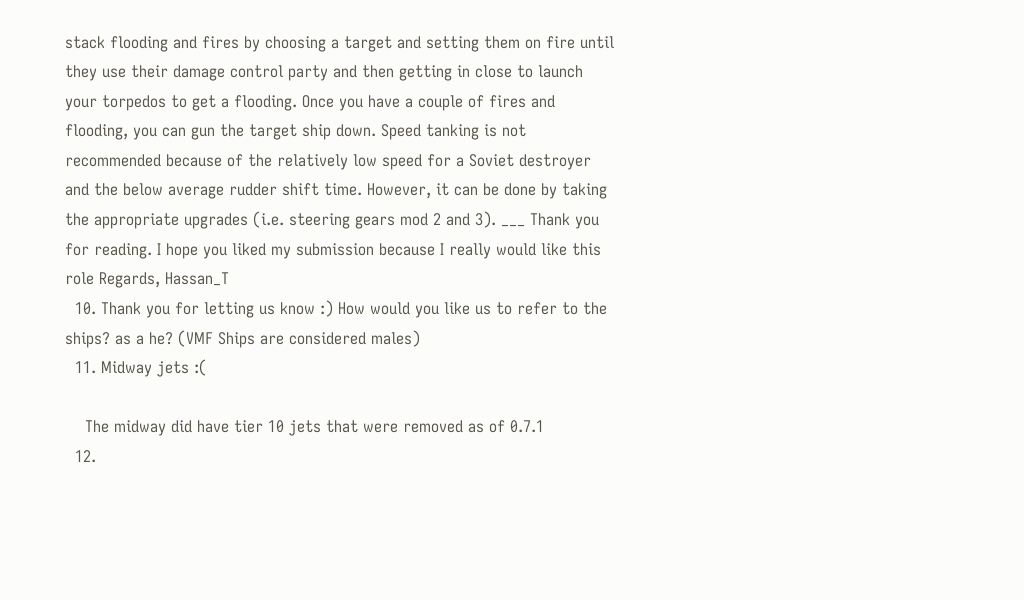stack flooding and fires by choosing a target and setting them on fire until they use their damage control party and then getting in close to launch your torpedos to get a flooding. Once you have a couple of fires and flooding, you can gun the target ship down. Speed tanking is not recommended because of the relatively low speed for a Soviet destroyer and the below average rudder shift time. However, it can be done by taking the appropriate upgrades (i.e. steering gears mod 2 and 3). ___ Thank you for reading. I hope you liked my submission because I really would like this role Regards, Hassan_T
  10. Thank you for letting us know :) How would you like us to refer to the ships? as a he? (VMF Ships are considered males)
  11. Midway jets :(

    The midway did have tier 10 jets that were removed as of 0.7.1
  12.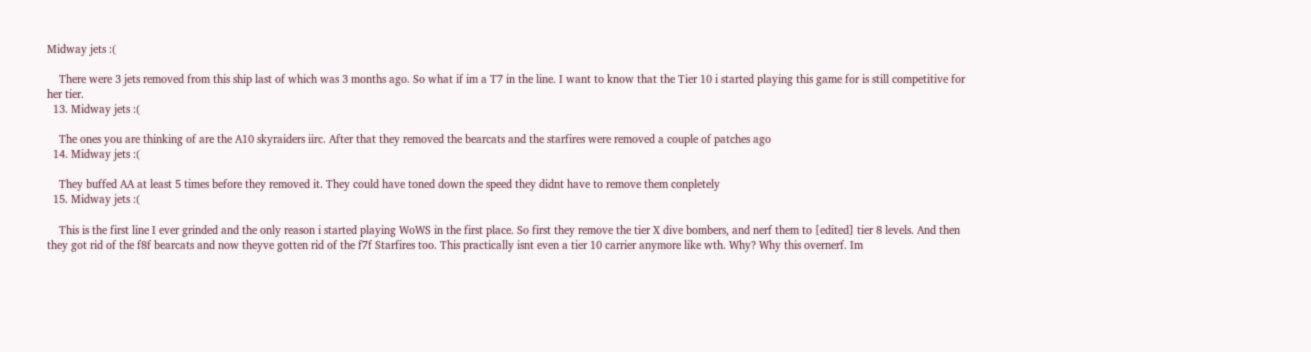Midway jets :(

    There were 3 jets removed from this ship last of which was 3 months ago. So what if im a T7 in the line. I want to know that the Tier 10 i started playing this game for is still competitive for her tier.
  13. Midway jets :(

    The ones you are thinking of are the A10 skyraiders iirc. After that they removed the bearcats and the starfires were removed a couple of patches ago
  14. Midway jets :(

    They buffed AA at least 5 times before they removed it. They could have toned down the speed they didnt have to remove them conpletely
  15. Midway jets :(

    This is the first line I ever grinded and the only reason i started playing WoWS in the first place. So first they remove the tier X dive bombers, and nerf them to [edited] tier 8 levels. And then they got rid of the f8f bearcats and now theyve gotten rid of the f7f Starfires too. This practically isnt even a tier 10 carrier anymore like wth. Why? Why this overnerf. Im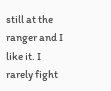still at the ranger and I like it. I rarely fight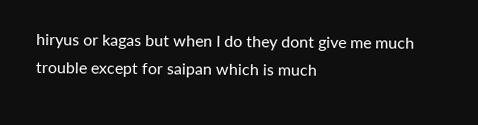hiryus or kagas but when I do they dont give me much trouble except for saipan which is much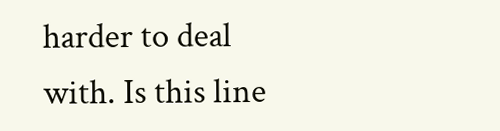harder to deal with. Is this line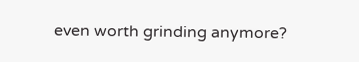even worth grinding anymore?